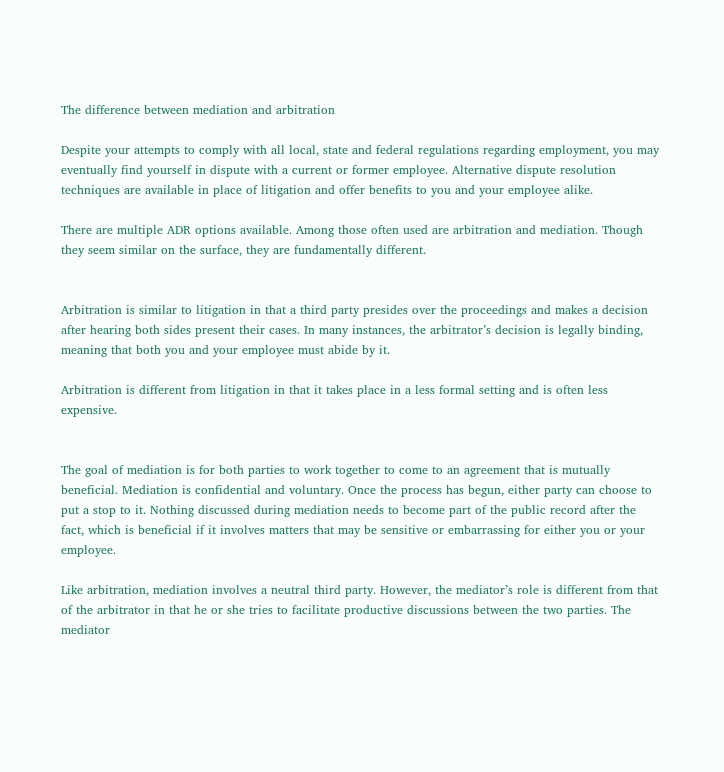The difference between mediation and arbitration

Despite your attempts to comply with all local, state and federal regulations regarding employment, you may eventually find yourself in dispute with a current or former employee. Alternative dispute resolution techniques are available in place of litigation and offer benefits to you and your employee alike.

There are multiple ADR options available. Among those often used are arbitration and mediation. Though they seem similar on the surface, they are fundamentally different.


Arbitration is similar to litigation in that a third party presides over the proceedings and makes a decision after hearing both sides present their cases. In many instances, the arbitrator’s decision is legally binding, meaning that both you and your employee must abide by it.

Arbitration is different from litigation in that it takes place in a less formal setting and is often less expensive.


The goal of mediation is for both parties to work together to come to an agreement that is mutually beneficial. Mediation is confidential and voluntary. Once the process has begun, either party can choose to put a stop to it. Nothing discussed during mediation needs to become part of the public record after the fact, which is beneficial if it involves matters that may be sensitive or embarrassing for either you or your employee.

Like arbitration, mediation involves a neutral third party. However, the mediator’s role is different from that of the arbitrator in that he or she tries to facilitate productive discussions between the two parties. The mediator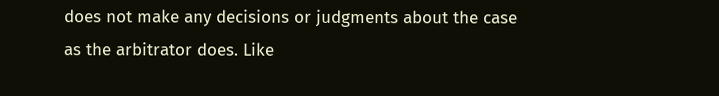does not make any decisions or judgments about the case as the arbitrator does. Like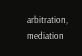arbitration, mediation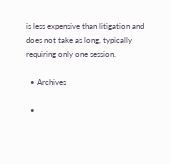is less expensive than litigation and does not take as long, typically requiring only one session.

  • Archives

  •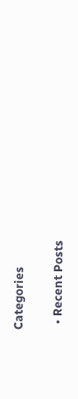Categories

  • Recent Posts